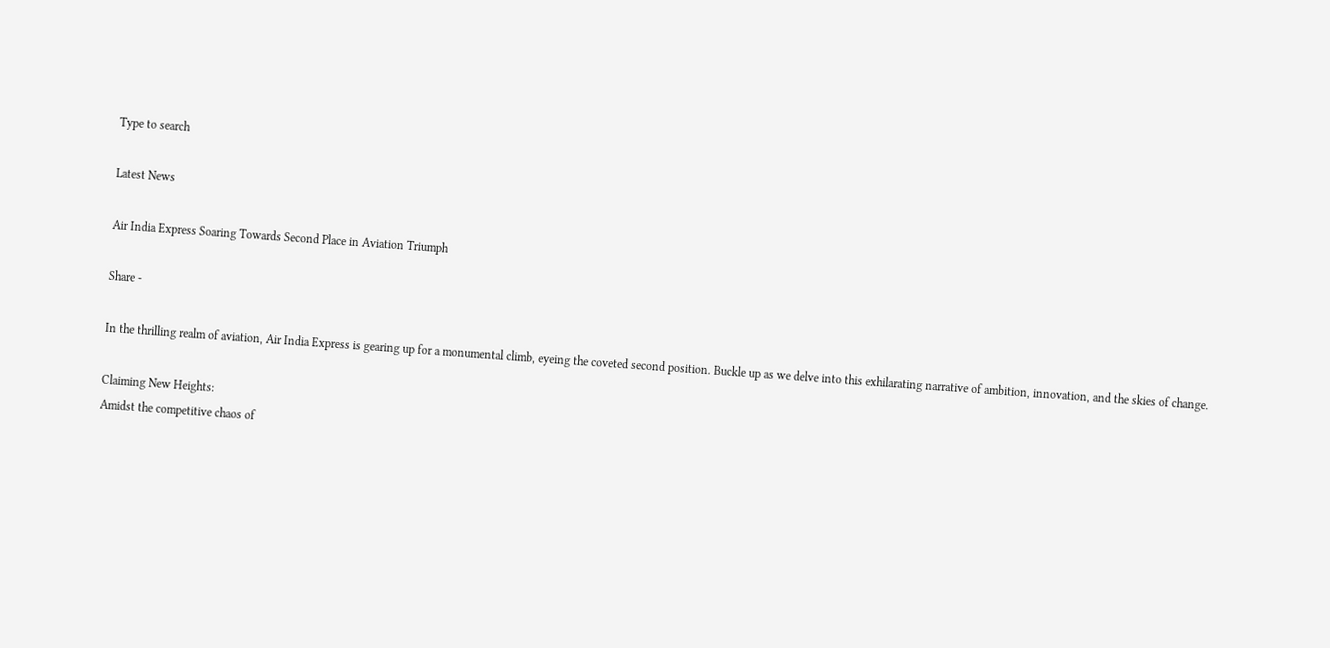Type to search

Latest News

Air India Express Soaring Towards Second Place in Aviation Triumph

Share -

In the thrilling realm of aviation, Air India Express is gearing up for a monumental climb, eyeing the coveted second position. Buckle up as we delve into this exhilarating narrative of ambition, innovation, and the skies of change.

Claiming New Heights:
Amidst the competitive chaos of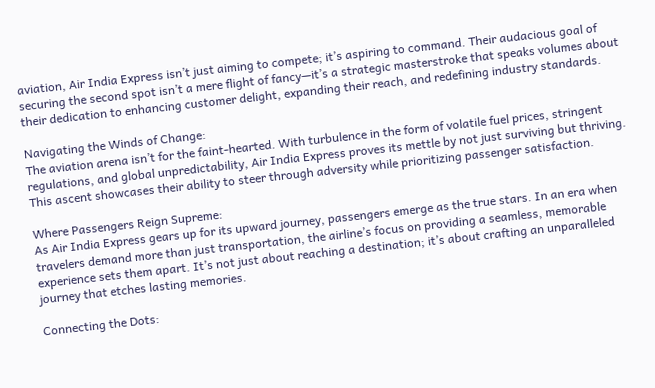aviation, Air India Express isn’t just aiming to compete; it’s aspiring to command. Their audacious goal of securing the second spot isn’t a mere flight of fancy—it’s a strategic masterstroke that speaks volumes about their dedication to enhancing customer delight, expanding their reach, and redefining industry standards.

Navigating the Winds of Change:
The aviation arena isn’t for the faint-hearted. With turbulence in the form of volatile fuel prices, stringent regulations, and global unpredictability, Air India Express proves its mettle by not just surviving but thriving. This ascent showcases their ability to steer through adversity while prioritizing passenger satisfaction.

Where Passengers Reign Supreme:
As Air India Express gears up for its upward journey, passengers emerge as the true stars. In an era when travelers demand more than just transportation, the airline’s focus on providing a seamless, memorable experience sets them apart. It’s not just about reaching a destination; it’s about crafting an unparalleled journey that etches lasting memories.

Connecting the Dots: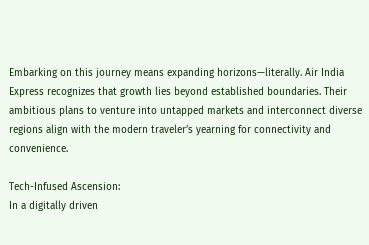Embarking on this journey means expanding horizons—literally. Air India Express recognizes that growth lies beyond established boundaries. Their ambitious plans to venture into untapped markets and interconnect diverse regions align with the modern traveler’s yearning for connectivity and convenience.

Tech-Infused Ascension:
In a digitally driven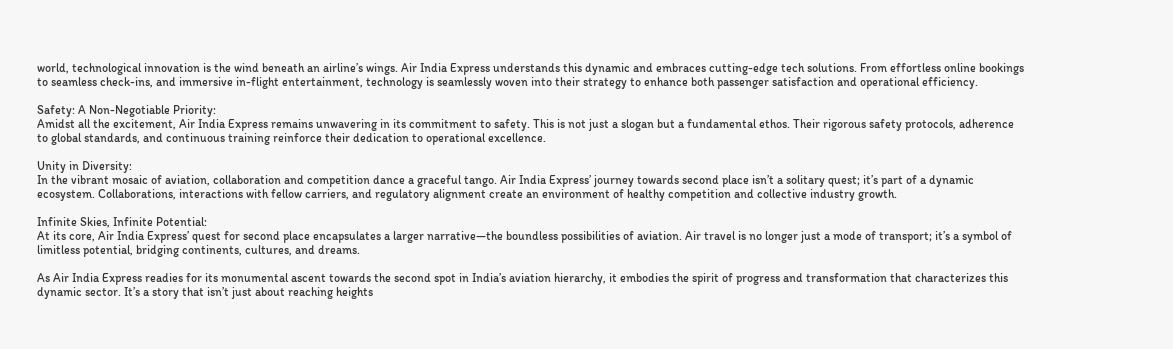world, technological innovation is the wind beneath an airline’s wings. Air India Express understands this dynamic and embraces cutting-edge tech solutions. From effortless online bookings to seamless check-ins, and immersive in-flight entertainment, technology is seamlessly woven into their strategy to enhance both passenger satisfaction and operational efficiency.

Safety: A Non-Negotiable Priority:
Amidst all the excitement, Air India Express remains unwavering in its commitment to safety. This is not just a slogan but a fundamental ethos. Their rigorous safety protocols, adherence to global standards, and continuous training reinforce their dedication to operational excellence.

Unity in Diversity:
In the vibrant mosaic of aviation, collaboration and competition dance a graceful tango. Air India Express’ journey towards second place isn’t a solitary quest; it’s part of a dynamic ecosystem. Collaborations, interactions with fellow carriers, and regulatory alignment create an environment of healthy competition and collective industry growth.

Infinite Skies, Infinite Potential:
At its core, Air India Express’ quest for second place encapsulates a larger narrative—the boundless possibilities of aviation. Air travel is no longer just a mode of transport; it’s a symbol of limitless potential, bridging continents, cultures, and dreams.

As Air India Express readies for its monumental ascent towards the second spot in India’s aviation hierarchy, it embodies the spirit of progress and transformation that characterizes this dynamic sector. It’s a story that isn’t just about reaching heights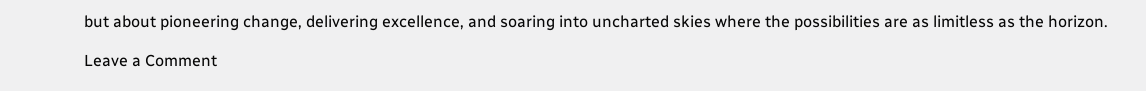but about pioneering change, delivering excellence, and soaring into uncharted skies where the possibilities are as limitless as the horizon.

Leave a Comment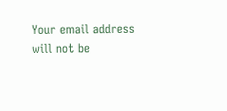Your email address will not be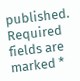published. Required fields are marked *